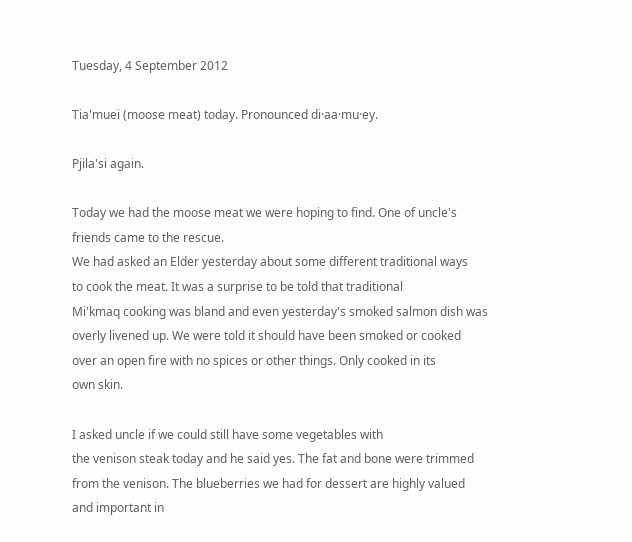Tuesday, 4 September 2012

Tia'muei (moose meat) today. Pronounced di·aa·mu·ey.

Pjila'si again.

Today we had the moose meat we were hoping to find. One of uncle's
friends came to the rescue.
We had asked an Elder yesterday about some different traditional ways
to cook the meat. It was a surprise to be told that traditional
Mi'kmaq cooking was bland and even yesterday's smoked salmon dish was
overly livened up. We were told it should have been smoked or cooked
over an open fire with no spices or other things. Only cooked in its
own skin.

I asked uncle if we could still have some vegetables with
the venison steak today and he said yes. The fat and bone were trimmed
from the venison. The blueberries we had for dessert are highly valued
and important in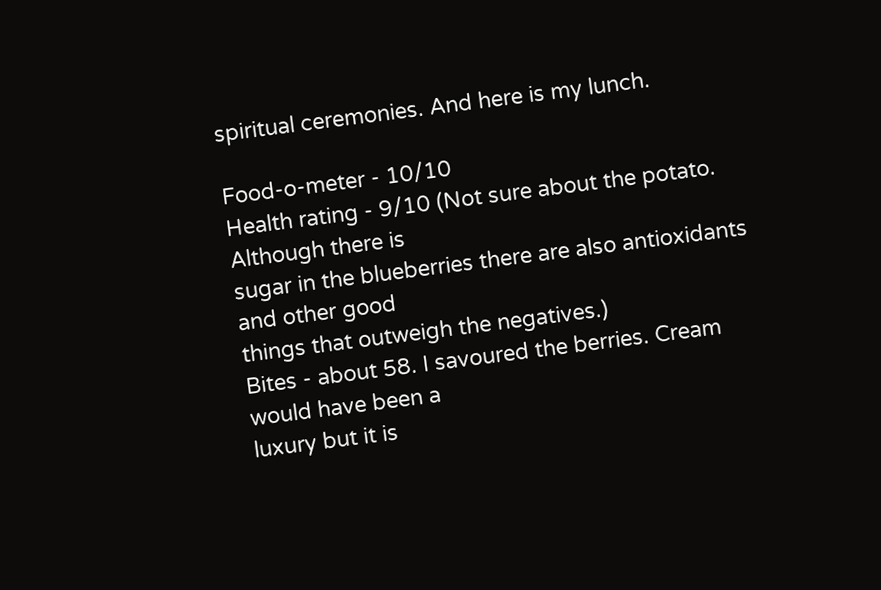spiritual ceremonies. And here is my lunch.

Food-o-meter - 10/10
Health rating - 9/10 (Not sure about the potato. Although there is
sugar in the blueberries there are also antioxidants and other good
things that outweigh the negatives.)
Bites - about 58. I savoured the berries. Cream would have been a
luxury but it is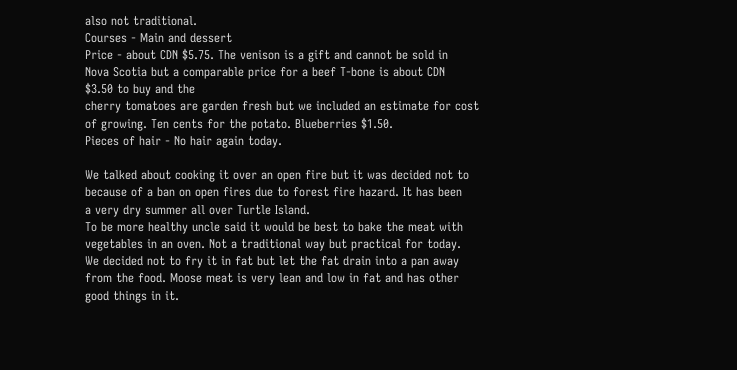also not traditional.
Courses - Main and dessert
Price - about CDN $5.75. The venison is a gift and cannot be sold in
Nova Scotia but a comparable price for a beef T-bone is about CDN
$3.50 to buy and the
cherry tomatoes are garden fresh but we included an estimate for cost
of growing. Ten cents for the potato. Blueberries $1.50.
Pieces of hair - No hair again today.

We talked about cooking it over an open fire but it was decided not to
because of a ban on open fires due to forest fire hazard. It has been
a very dry summer all over Turtle Island.
To be more healthy uncle said it would be best to bake the meat with
vegetables in an oven. Not a traditional way but practical for today.
We decided not to fry it in fat but let the fat drain into a pan away
from the food. Moose meat is very lean and low in fat and has other
good things in it.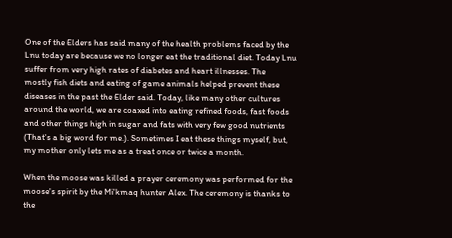One of the Elders has said many of the health problems faced by the
Lnu today are because we no longer eat the traditional diet. Today Lnu
suffer from very high rates of diabetes and heart illnesses. The
mostly fish diets and eating of game animals helped prevent these
diseases in the past the Elder said. Today, like many other cultures
around the world, we are coaxed into eating refined foods, fast foods
and other things high in sugar and fats with very few good nutrients
(That's a big word for me.). Sometimes I eat these things myself, but,
my mother only lets me as a treat once or twice a month.

When the moose was killed a prayer ceremony was performed for the
moose's spirit by the Mi'kmaq hunter Alex. The ceremony is thanks to
the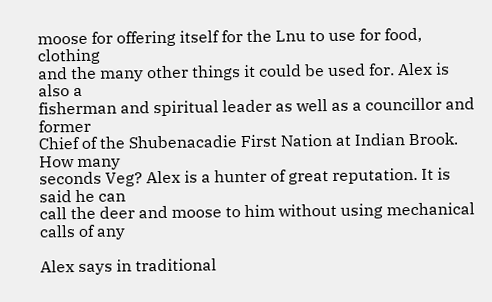moose for offering itself for the Lnu to use for food, clothing
and the many other things it could be used for. Alex is also a
fisherman and spiritual leader as well as a councillor and former
Chief of the Shubenacadie First Nation at Indian Brook. How many
seconds Veg? Alex is a hunter of great reputation. It is said he can
call the deer and moose to him without using mechanical calls of any

Alex says in traditional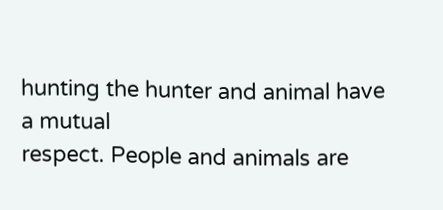hunting the hunter and animal have a mutual
respect. People and animals are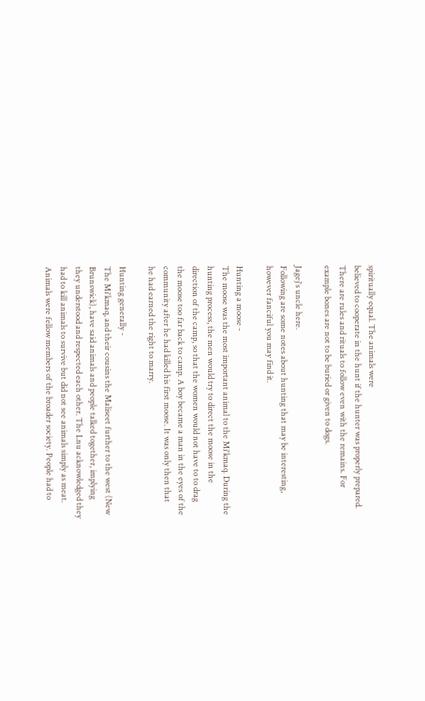spiritually equal. The animals were
believed to cooperate in the hunt if the hunter was properly prepared.
There are rules and rituals to follow even with the remains. For
example bones are not to be buried or given to dogs.

Jagej's uncle here.
Following are some notes about hunting that may be interesting,
however fanciful you may find it.

Hunting a moose -
The moose was the most important animal to the Mi'kmaq. During the
hunting process, the men would try to direct the moose in the
direction of the camp, so that the women would not have to to drag
the moose too far back to camp. A boy became a man in the eyes of the
community after he had killed his first moose. It was only then that
he had earned the right to marry.

Hunting generally -
The Mi'kmaq, and their cousins the Maliseet further to the west (New
Brunswick), have said animals and people talked together, implying
they understood and respected each other. The Lnu acknowledged they
had to kill animals to survive but did not see animals simply as meat.
Animals were fellow members of the broader society. People had to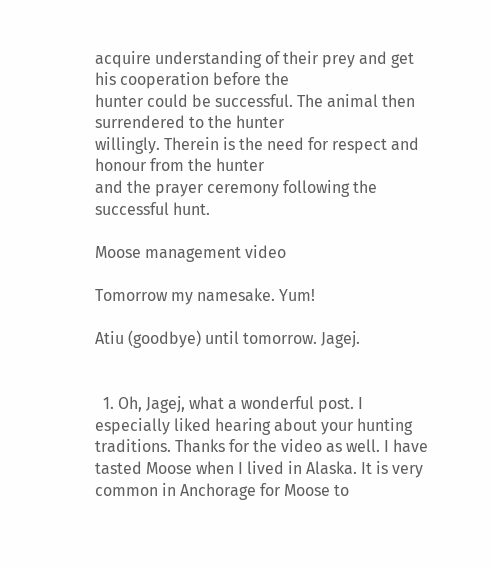acquire understanding of their prey and get his cooperation before the
hunter could be successful. The animal then surrendered to the hunter
willingly. Therein is the need for respect and honour from the hunter
and the prayer ceremony following the successful hunt.

Moose management video

Tomorrow my namesake. Yum!

Atiu (goodbye) until tomorrow. Jagej.


  1. Oh, Jagej, what a wonderful post. I especially liked hearing about your hunting traditions. Thanks for the video as well. I have tasted Moose when I lived in Alaska. It is very common in Anchorage for Moose to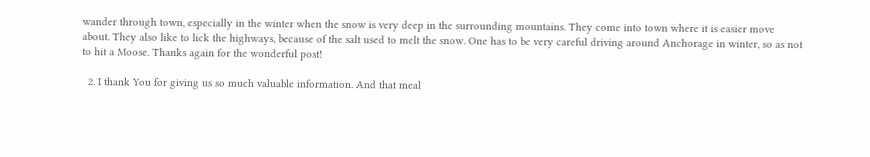wander through town, especially in the winter when the snow is very deep in the surrounding mountains. They come into town where it is easier move about. They also like to lick the highways, because of the salt used to melt the snow. One has to be very careful driving around Anchorage in winter, so as not to hit a Moose. Thanks again for the wonderful post!

  2. I thank You for giving us so much valuable information. And that meal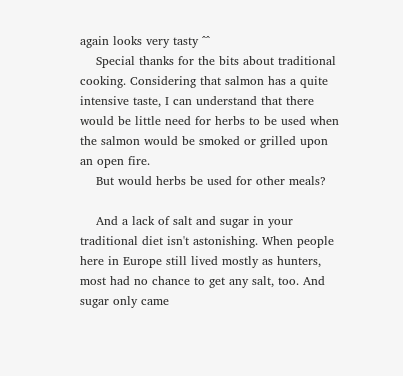again looks very tasty ^^
    Special thanks for the bits about traditional cooking. Considering that salmon has a quite intensive taste, I can understand that there would be little need for herbs to be used when the salmon would be smoked or grilled upon an open fire.
    But would herbs be used for other meals?

    And a lack of salt and sugar in your traditional diet isn't astonishing. When people here in Europe still lived mostly as hunters, most had no chance to get any salt, too. And sugar only came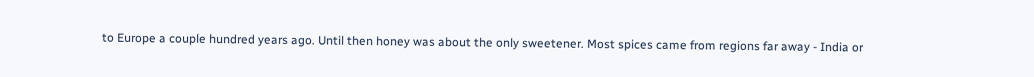to Europe a couple hundred years ago. Until then honey was about the only sweetener. Most spices came from regions far away - India or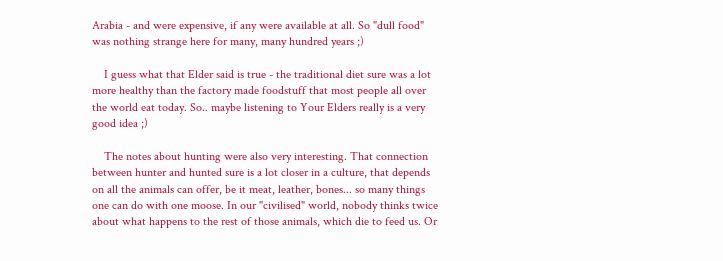Arabia - and were expensive, if any were available at all. So "dull food" was nothing strange here for many, many hundred years ;)

    I guess what that Elder said is true - the traditional diet sure was a lot more healthy than the factory made foodstuff that most people all over the world eat today. So.. maybe listening to Your Elders really is a very good idea ;)

    The notes about hunting were also very interesting. That connection between hunter and hunted sure is a lot closer in a culture, that depends on all the animals can offer, be it meat, leather, bones... so many things one can do with one moose. In our "civilised" world, nobody thinks twice about what happens to the rest of those animals, which die to feed us. Or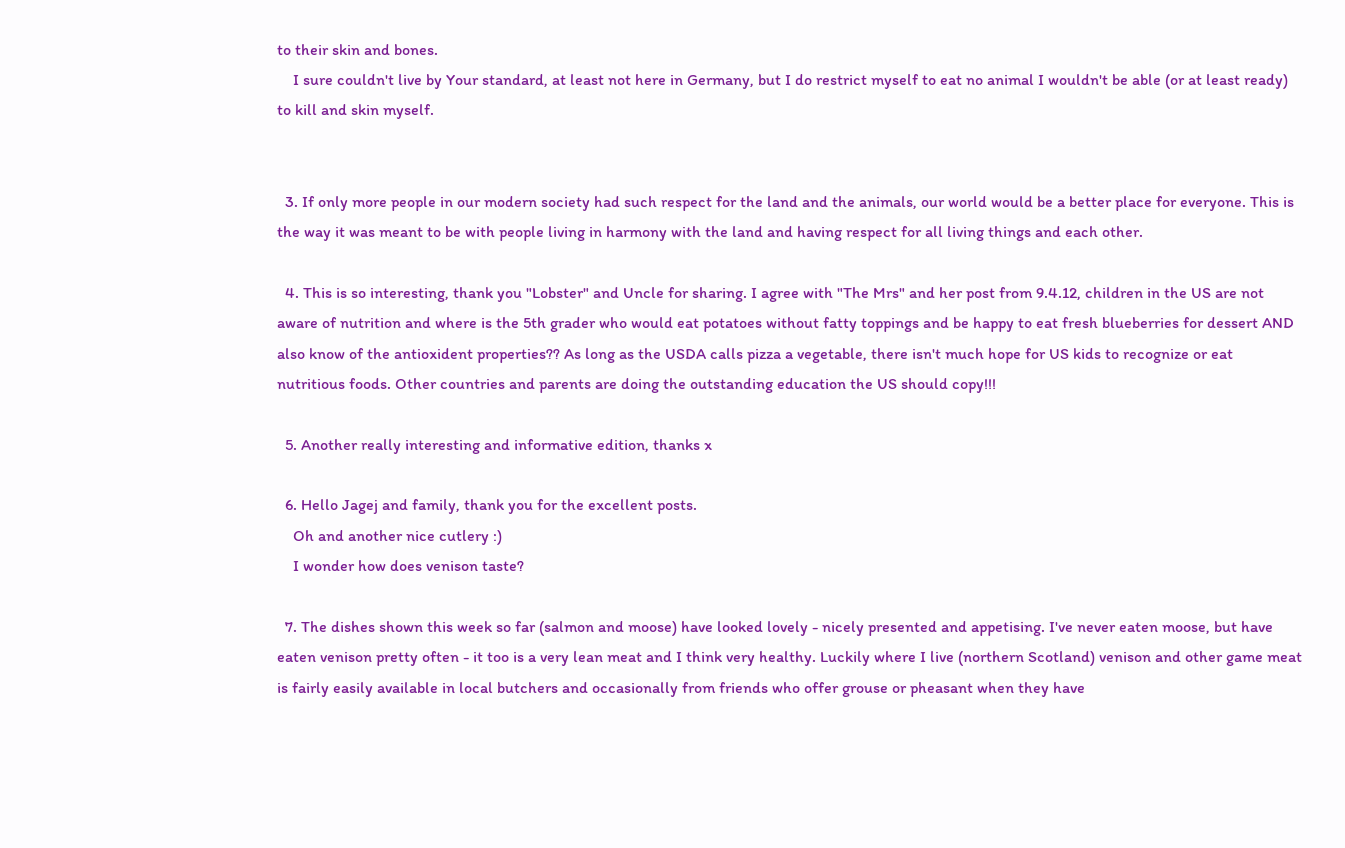to their skin and bones.
    I sure couldn't live by Your standard, at least not here in Germany, but I do restrict myself to eat no animal I wouldn't be able (or at least ready) to kill and skin myself.


  3. If only more people in our modern society had such respect for the land and the animals, our world would be a better place for everyone. This is the way it was meant to be with people living in harmony with the land and having respect for all living things and each other.

  4. This is so interesting, thank you "Lobster" and Uncle for sharing. I agree with "The Mrs" and her post from 9.4.12, children in the US are not aware of nutrition and where is the 5th grader who would eat potatoes without fatty toppings and be happy to eat fresh blueberries for dessert AND also know of the antioxident properties?? As long as the USDA calls pizza a vegetable, there isn't much hope for US kids to recognize or eat nutritious foods. Other countries and parents are doing the outstanding education the US should copy!!!

  5. Another really interesting and informative edition, thanks x

  6. Hello Jagej and family, thank you for the excellent posts.
    Oh and another nice cutlery :)
    I wonder how does venison taste?

  7. The dishes shown this week so far (salmon and moose) have looked lovely - nicely presented and appetising. I've never eaten moose, but have eaten venison pretty often - it too is a very lean meat and I think very healthy. Luckily where I live (northern Scotland) venison and other game meat is fairly easily available in local butchers and occasionally from friends who offer grouse or pheasant when they have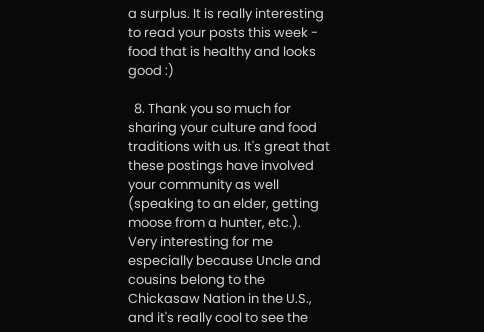a surplus. It is really interesting to read your posts this week - food that is healthy and looks good :)

  8. Thank you so much for sharing your culture and food traditions with us. It's great that these postings have involved your community as well (speaking to an elder, getting moose from a hunter, etc.). Very interesting for me especially because Uncle and cousins belong to the Chickasaw Nation in the U.S., and it's really cool to see the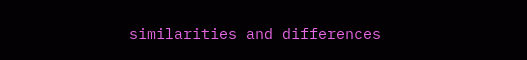similarities and differences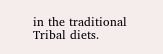in the traditional Tribal diets.